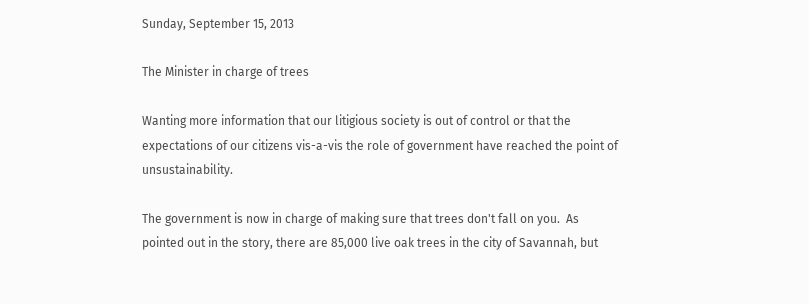Sunday, September 15, 2013

The Minister in charge of trees

Wanting more information that our litigious society is out of control or that the expectations of our citizens vis-a-vis the role of government have reached the point of unsustainability.

The government is now in charge of making sure that trees don't fall on you.  As pointed out in the story, there are 85,000 live oak trees in the city of Savannah, but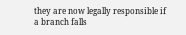they are now legally responsible if a branch falls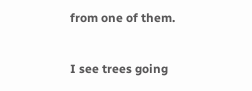from one of them.

I see trees going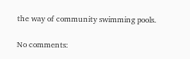the way of community swimming pools.

No comments: